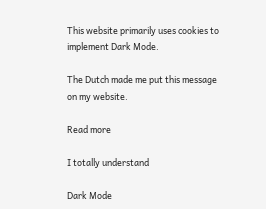This website primarily uses cookies to implement Dark Mode.

The Dutch made me put this message on my website.

Read more

I totally understand

Dark Mode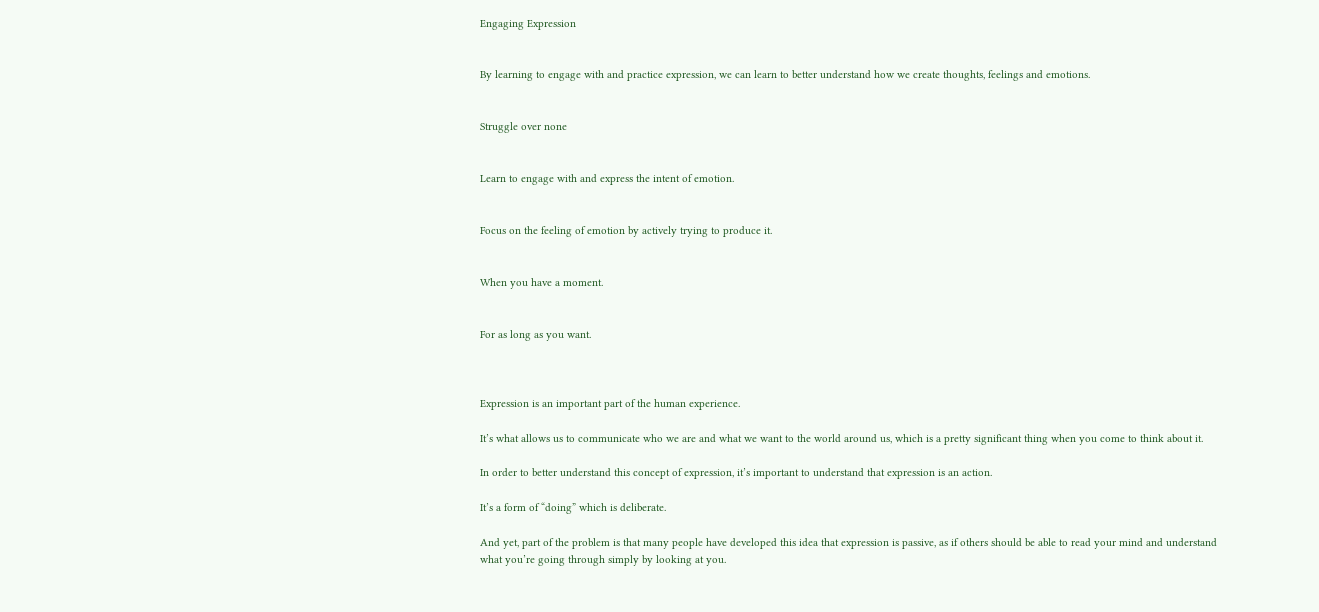Engaging Expression


By learning to engage with and practice expression, we can learn to better understand how we create thoughts, feelings and emotions.


Struggle over none


Learn to engage with and express the intent of emotion.


Focus on the feeling of emotion by actively trying to produce it.


When you have a moment.


For as long as you want.



Expression is an important part of the human experience.

It’s what allows us to communicate who we are and what we want to the world around us, which is a pretty significant thing when you come to think about it.

In order to better understand this concept of expression, it’s important to understand that expression is an action.

It’s a form of “doing” which is deliberate.

And yet, part of the problem is that many people have developed this idea that expression is passive, as if others should be able to read your mind and understand what you’re going through simply by looking at you.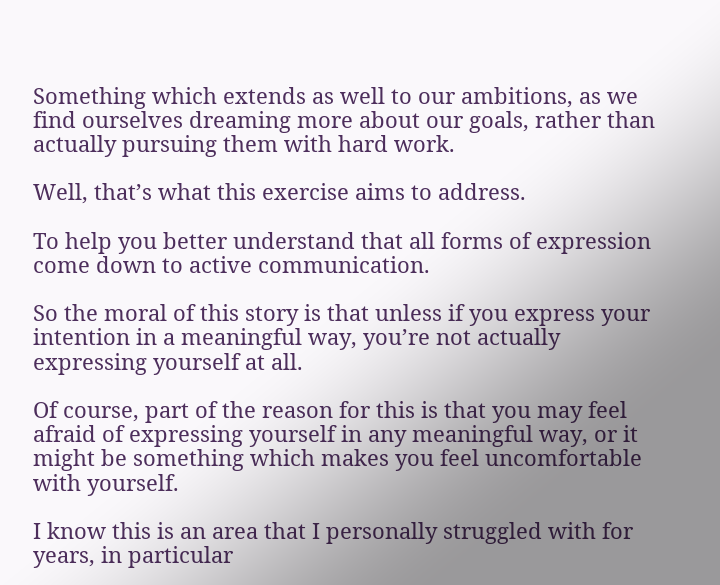Something which extends as well to our ambitions, as we find ourselves dreaming more about our goals, rather than actually pursuing them with hard work.

Well, that’s what this exercise aims to address.

To help you better understand that all forms of expression come down to active communication.

So the moral of this story is that unless if you express your intention in a meaningful way, you’re not actually expressing yourself at all.

Of course, part of the reason for this is that you may feel afraid of expressing yourself in any meaningful way, or it might be something which makes you feel uncomfortable with yourself.

I know this is an area that I personally struggled with for years, in particular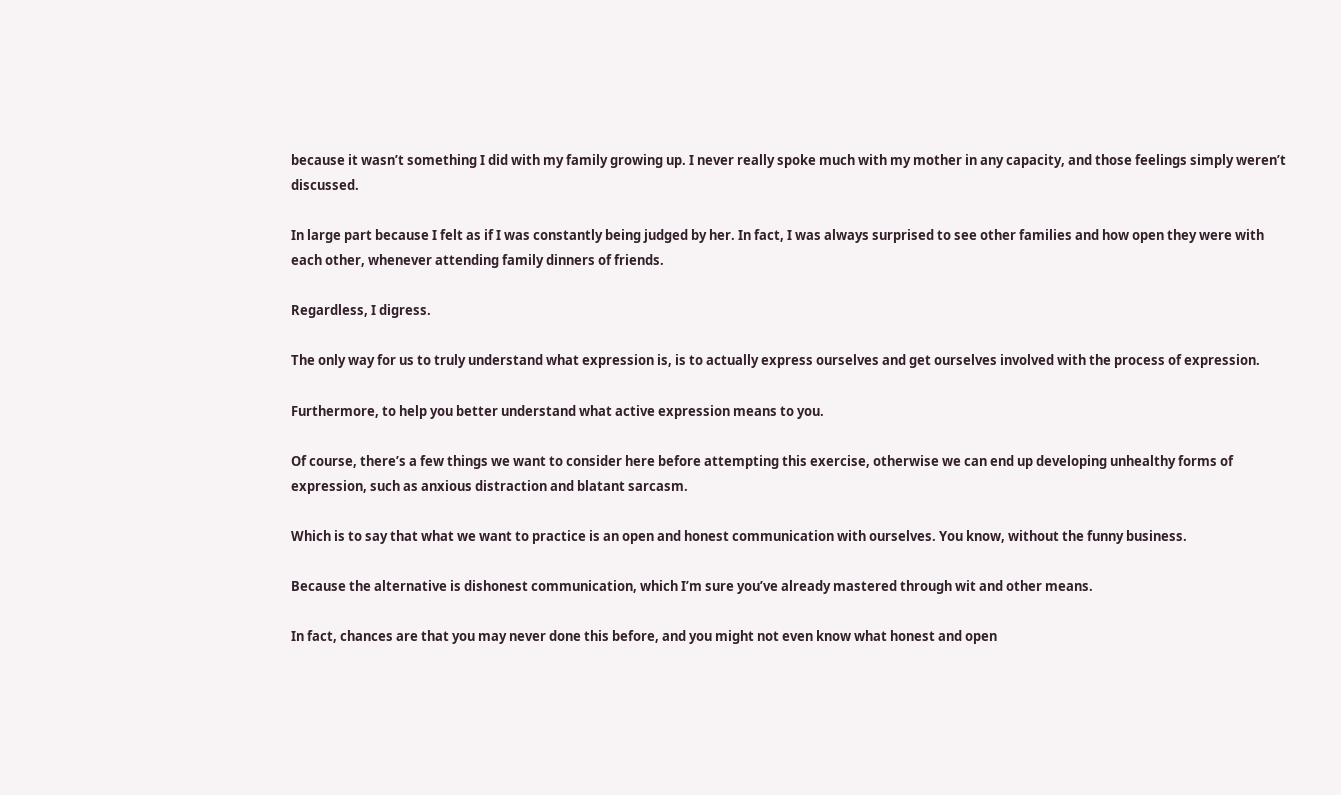because it wasn’t something I did with my family growing up. I never really spoke much with my mother in any capacity, and those feelings simply weren’t discussed.

In large part because I felt as if I was constantly being judged by her. In fact, I was always surprised to see other families and how open they were with each other, whenever attending family dinners of friends.

Regardless, I digress.

The only way for us to truly understand what expression is, is to actually express ourselves and get ourselves involved with the process of expression.

Furthermore, to help you better understand what active expression means to you.

Of course, there’s a few things we want to consider here before attempting this exercise, otherwise we can end up developing unhealthy forms of expression, such as anxious distraction and blatant sarcasm.

Which is to say that what we want to practice is an open and honest communication with ourselves. You know, without the funny business.

Because the alternative is dishonest communication, which I’m sure you’ve already mastered through wit and other means.

In fact, chances are that you may never done this before, and you might not even know what honest and open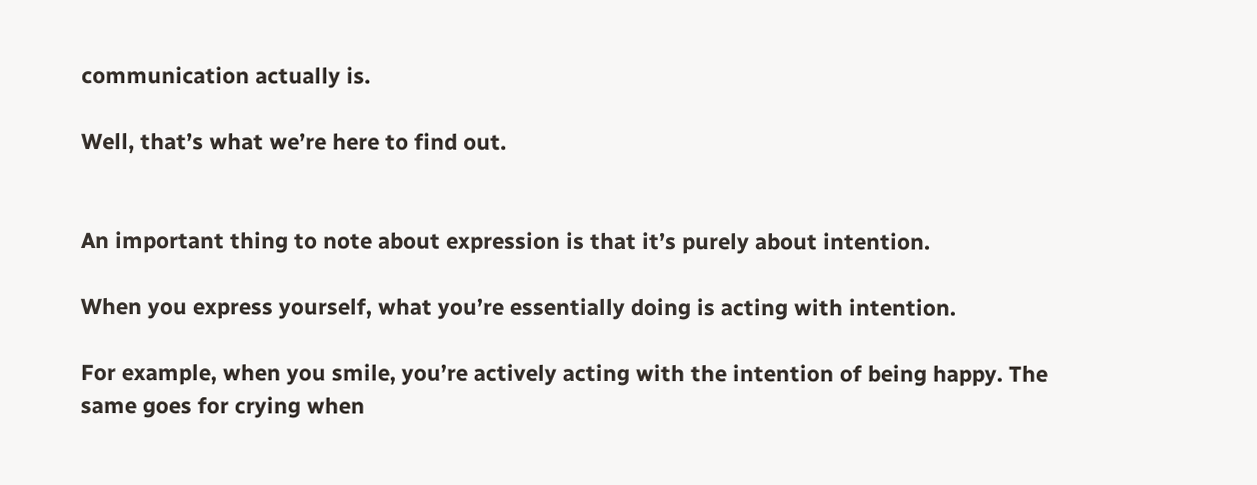communication actually is.

Well, that’s what we’re here to find out.


An important thing to note about expression is that it’s purely about intention.

When you express yourself, what you’re essentially doing is acting with intention.

For example, when you smile, you’re actively acting with the intention of being happy. The same goes for crying when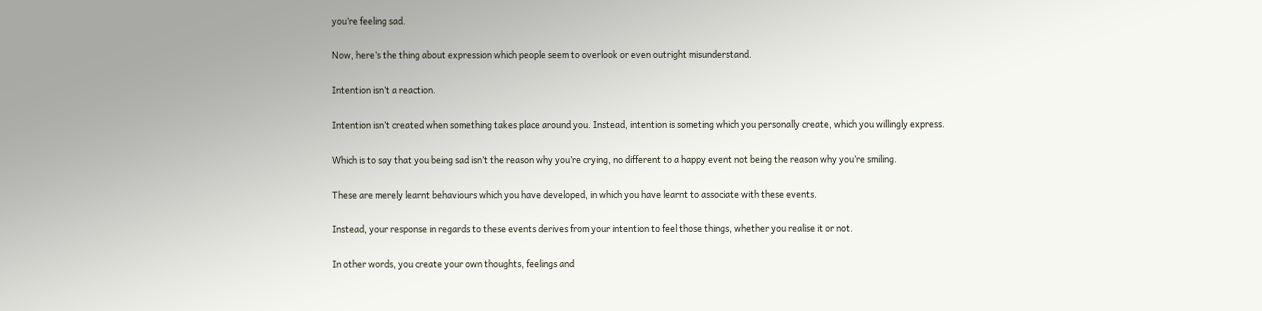you’re feeling sad.

Now, here’s the thing about expression which people seem to overlook or even outright misunderstand.

Intention isn’t a reaction.

Intention isn’t created when something takes place around you. Instead, intention is someting which you personally create, which you willingly express.

Which is to say that you being sad isn’t the reason why you’re crying, no different to a happy event not being the reason why you’re smiling.

These are merely learnt behaviours which you have developed, in which you have learnt to associate with these events.

Instead, your response in regards to these events derives from your intention to feel those things, whether you realise it or not.

In other words, you create your own thoughts, feelings and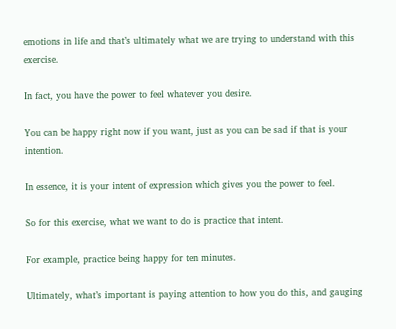emotions in life and that’s ultimately what we are trying to understand with this exercise.

In fact, you have the power to feel whatever you desire.

You can be happy right now if you want, just as you can be sad if that is your intention.

In essence, it is your intent of expression which gives you the power to feel.

So for this exercise, what we want to do is practice that intent.

For example, practice being happy for ten minutes.

Ultimately, what’s important is paying attention to how you do this, and gauging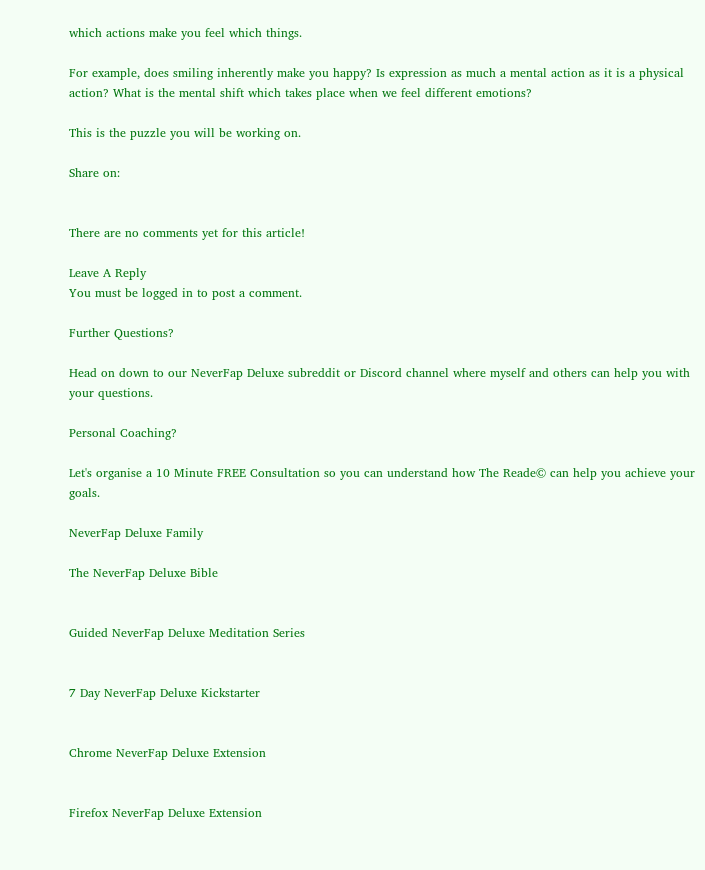which actions make you feel which things.

For example, does smiling inherently make you happy? Is expression as much a mental action as it is a physical action? What is the mental shift which takes place when we feel different emotions?

This is the puzzle you will be working on.

Share on:


There are no comments yet for this article!

Leave A Reply
You must be logged in to post a comment.

Further Questions?

Head on down to our NeverFap Deluxe subreddit or Discord channel where myself and others can help you with your questions.

Personal Coaching?

Let's organise a 10 Minute FREE Consultation so you can understand how The Reade© can help you achieve your goals.

NeverFap Deluxe Family

The NeverFap Deluxe Bible


Guided NeverFap Deluxe Meditation Series


7 Day NeverFap Deluxe Kickstarter


Chrome NeverFap Deluxe Extension


Firefox NeverFap Deluxe Extension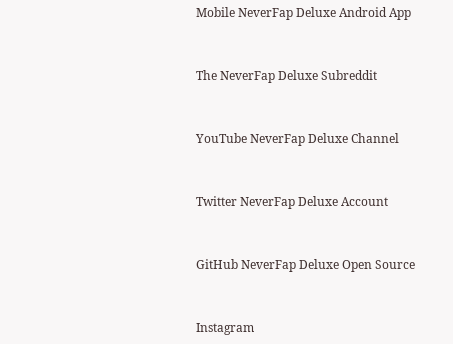Mobile NeverFap Deluxe Android App


The NeverFap Deluxe Subreddit


YouTube NeverFap Deluxe Channel


Twitter NeverFap Deluxe Account


GitHub NeverFap Deluxe Open Source


Instagram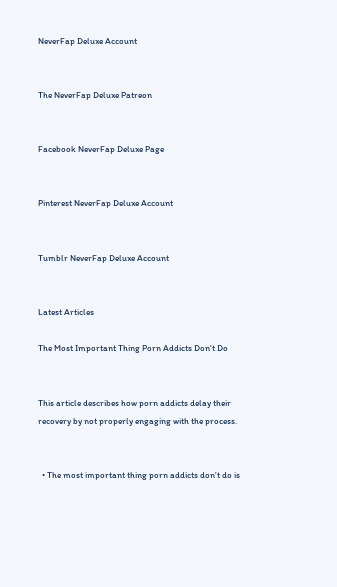NeverFap Deluxe Account


The NeverFap Deluxe Patreon


Facebook NeverFap Deluxe Page


Pinterest NeverFap Deluxe Account


Tumblr NeverFap Deluxe Account


Latest Articles

The Most Important Thing Porn Addicts Don't Do


This article describes how porn addicts delay their recovery by not properly engaging with the process.


  • The most important thing porn addicts don't do is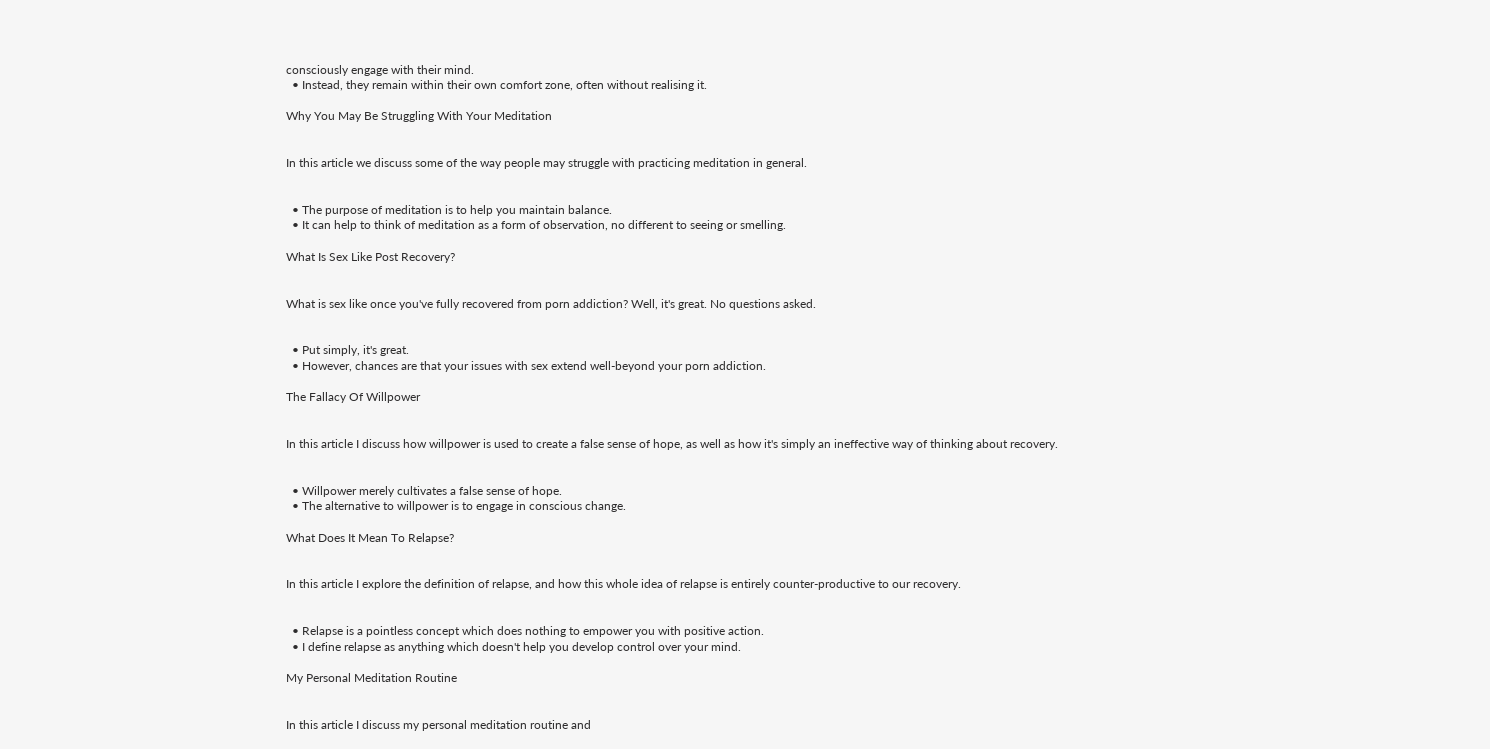consciously engage with their mind.
  • Instead, they remain within their own comfort zone, often without realising it.

Why You May Be Struggling With Your Meditation


In this article we discuss some of the way people may struggle with practicing meditation in general.


  • The purpose of meditation is to help you maintain balance.
  • It can help to think of meditation as a form of observation, no different to seeing or smelling.

What Is Sex Like Post Recovery?


What is sex like once you've fully recovered from porn addiction? Well, it's great. No questions asked.


  • Put simply, it's great.
  • However, chances are that your issues with sex extend well-beyond your porn addiction.

The Fallacy Of Willpower


In this article I discuss how willpower is used to create a false sense of hope, as well as how it's simply an ineffective way of thinking about recovery.


  • Willpower merely cultivates a false sense of hope.
  • The alternative to willpower is to engage in conscious change.

What Does It Mean To Relapse?


In this article I explore the definition of relapse, and how this whole idea of relapse is entirely counter-productive to our recovery.


  • Relapse is a pointless concept which does nothing to empower you with positive action.
  • I define relapse as anything which doesn't help you develop control over your mind.

My Personal Meditation Routine


In this article I discuss my personal meditation routine and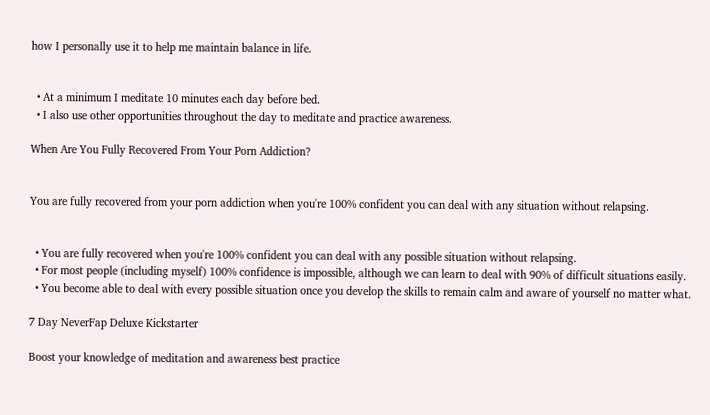how I personally use it to help me maintain balance in life.


  • At a minimum I meditate 10 minutes each day before bed.
  • I also use other opportunities throughout the day to meditate and practice awareness.

When Are You Fully Recovered From Your Porn Addiction?


You are fully recovered from your porn addiction when you're 100% confident you can deal with any situation without relapsing.


  • You are fully recovered when you're 100% confident you can deal with any possible situation without relapsing.
  • For most people (including myself) 100% confidence is impossible, although we can learn to deal with 90% of difficult situations easily.
  • You become able to deal with every possible situation once you develop the skills to remain calm and aware of yourself no matter what.

7 Day NeverFap Deluxe Kickstarter

Boost your knowledge of meditation and awareness best practice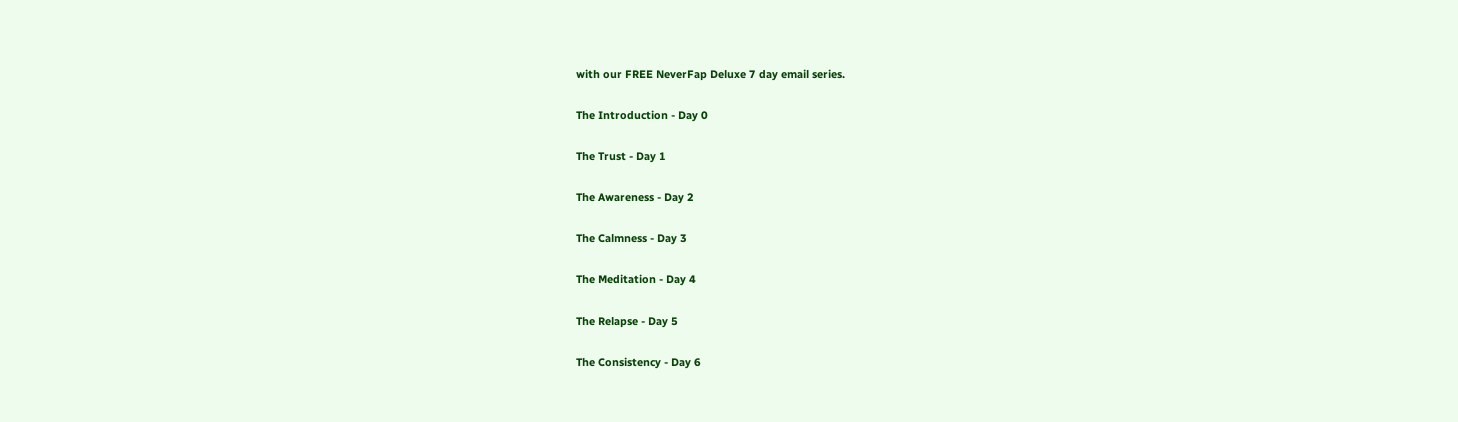with our FREE NeverFap Deluxe 7 day email series.

The Introduction - Day 0

The Trust - Day 1

The Awareness - Day 2

The Calmness - Day 3

The Meditation - Day 4

The Relapse - Day 5

The Consistency - Day 6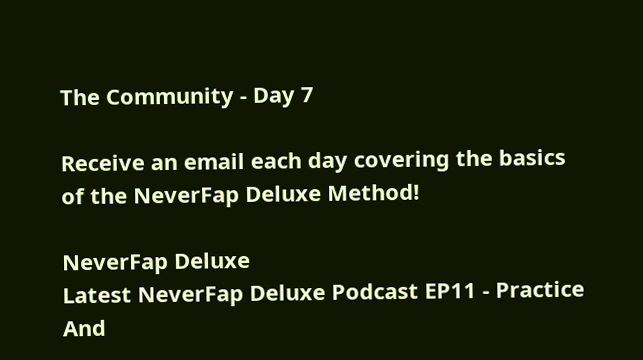The Community - Day 7

Receive an email each day covering the basics of the NeverFap Deluxe Method!

NeverFap Deluxe
Latest NeverFap Deluxe Podcast EP11 - Practice And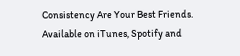Consistency Are Your Best Friends.
Available on iTunes, Spotify and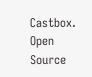Castbox. Open Source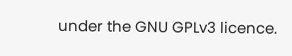under the GNU GPLv3 licence.